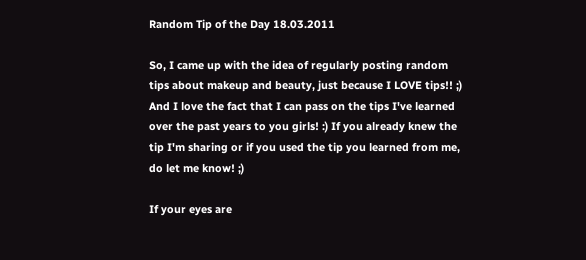Random Tip of the Day 18.03.2011

So, I came up with the idea of regularly posting random tips about makeup and beauty, just because I LOVE tips!! ;) And I love the fact that I can pass on the tips I've learned over the past years to you girls! :) If you already knew the tip I'm sharing or if you used the tip you learned from me, do let me know! ;)

If your eyes are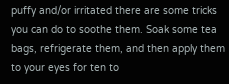puffy and/or irritated there are some tricks you can do to soothe them. Soak some tea bags, refrigerate them, and then apply them to your eyes for ten to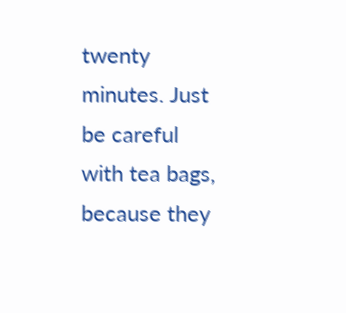twenty minutes. Just be careful with tea bags, because they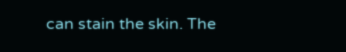can stain the skin. The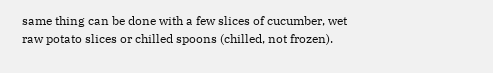same thing can be done with a few slices of cucumber, wet raw potato slices or chilled spoons (chilled, not frozen).